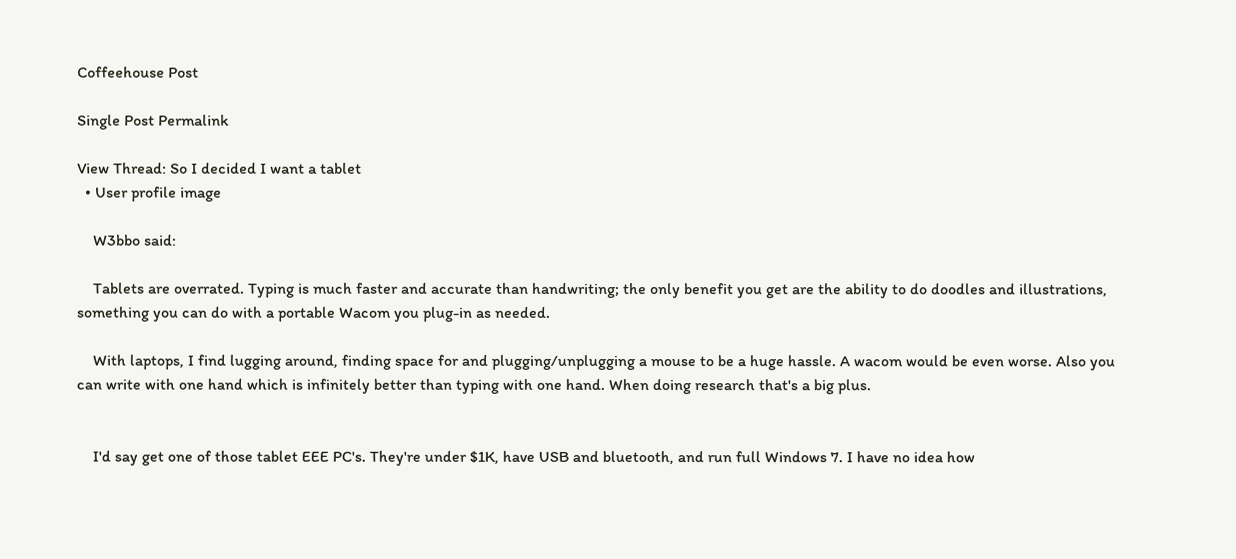Coffeehouse Post

Single Post Permalink

View Thread: So I decided I want a tablet
  • User profile image

    W3bbo said:

    Tablets are overrated. Typing is much faster and accurate than handwriting; the only benefit you get are the ability to do doodles and illustrations, something you can do with a portable Wacom you plug-in as needed.

    With laptops, I find lugging around, finding space for and plugging/unplugging a mouse to be a huge hassle. A wacom would be even worse. Also you can write with one hand which is infinitely better than typing with one hand. When doing research that's a big plus.


    I'd say get one of those tablet EEE PC's. They're under $1K, have USB and bluetooth, and run full Windows 7. I have no idea how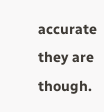accurate they are though.